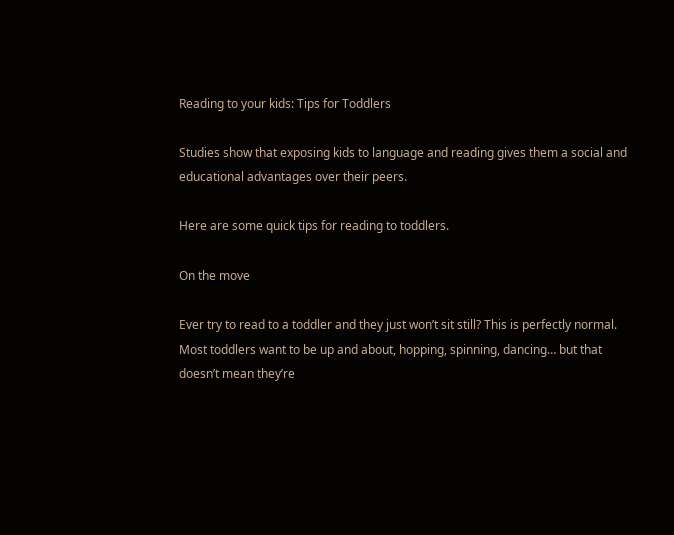Reading to your kids: Tips for Toddlers

Studies show that exposing kids to language and reading gives them a social and educational advantages over their peers.

Here are some quick tips for reading to toddlers.

On the move

Ever try to read to a toddler and they just won’t sit still? This is perfectly normal. Most toddlers want to be up and about, hopping, spinning, dancing… but that doesn’t mean they’re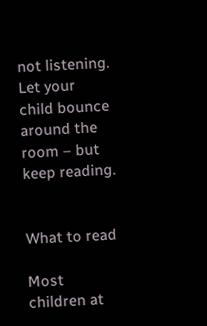not listening. Let your child bounce around the room – but keep reading.


What to read

Most children at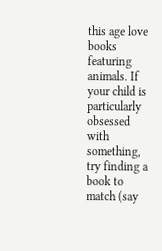this age love books featuring animals. If your child is particularly obsessed with something, try finding a book to match (say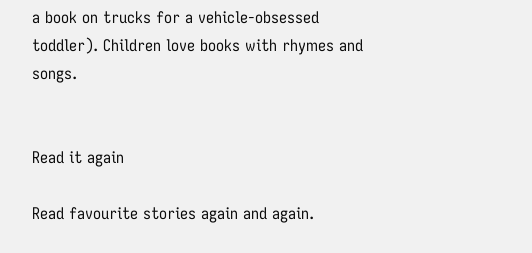a book on trucks for a vehicle-obsessed toddler). Children love books with rhymes and songs.


Read it again

Read favourite stories again and again.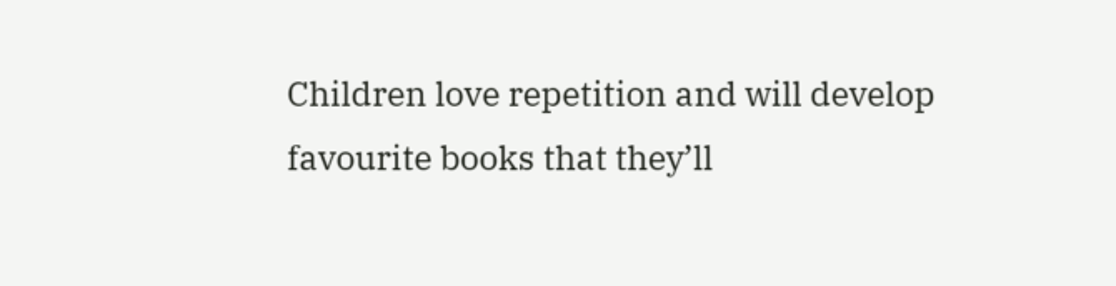Children love repetition and will develop favourite books that they’ll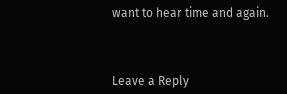want to hear time and again.



Leave a Reply